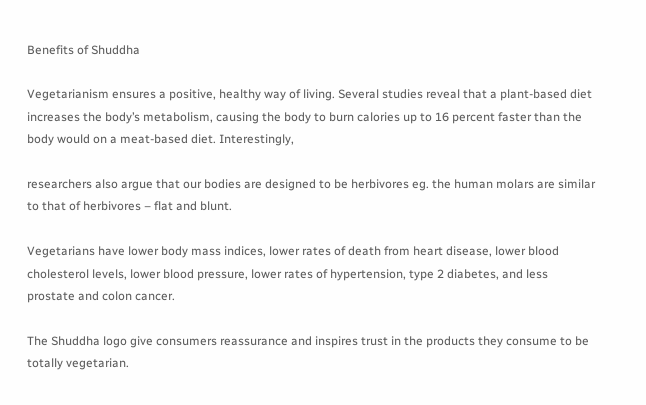Benefits of Shuddha

Vegetarianism ensures a positive, healthy way of living. Several studies reveal that a plant-based diet increases the body’s metabolism, causing the body to burn calories up to 16 percent faster than the body would on a meat-based diet. Interestingly,

researchers also argue that our bodies are designed to be herbivores eg. the human molars are similar to that of herbivores – flat and blunt.

Vegetarians have lower body mass indices, lower rates of death from heart disease, lower blood cholesterol levels, lower blood pressure, lower rates of hypertension, type 2 diabetes, and less prostate and colon cancer.

The Shuddha logo give consumers reassurance and inspires trust in the products they consume to be totally vegetarian.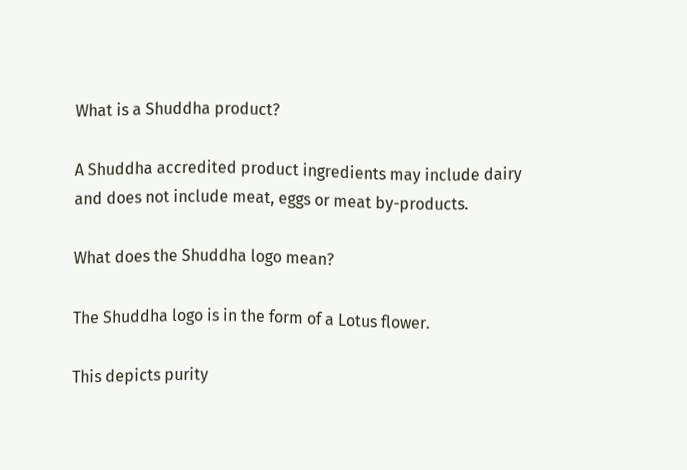What is a Shuddha product?

A Shuddha accredited product ingredients may include dairy and does not include meat, eggs or meat by-products.

What does the Shuddha logo mean?

The Shuddha logo is in the form of a Lotus flower.

This depicts purity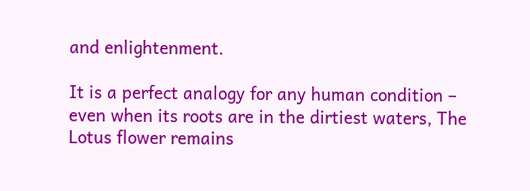and enlightenment.

It is a perfect analogy for any human condition – even when its roots are in the dirtiest waters, The Lotus flower remains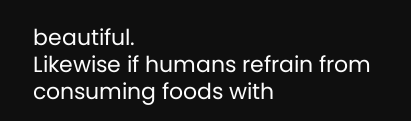beautiful.
Likewise if humans refrain from consuming foods with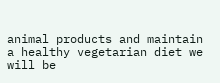animal products and maintain a healthy vegetarian diet we will be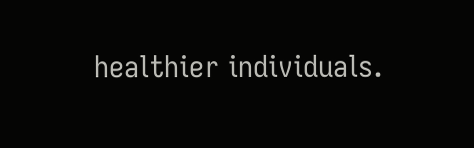healthier individuals.